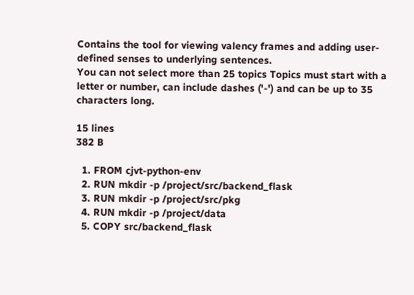Contains the tool for viewing valency frames and adding user-defined senses to underlying sentences.
You can not select more than 25 topics Topics must start with a letter or number, can include dashes ('-') and can be up to 35 characters long.

15 lines
382 B

  1. FROM cjvt-python-env
  2. RUN mkdir -p /project/src/backend_flask
  3. RUN mkdir -p /project/src/pkg
  4. RUN mkdir -p /project/data
  5. COPY src/backend_flask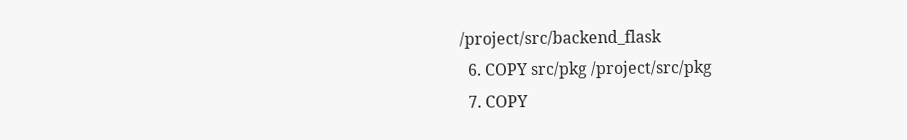/project/src/backend_flask
  6. COPY src/pkg /project/src/pkg
  7. COPY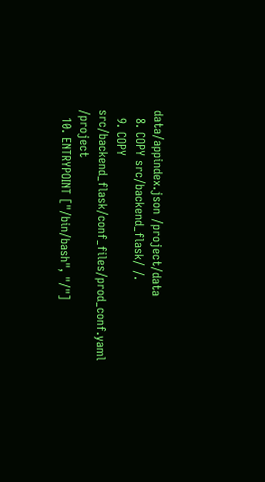data/appindex.json /project/data
  8. COPY src/backend_flask/ /.
  9. COPY src/backend_flask/conf_files/prod_conf.yaml /project
  10. ENTRYPOINT ["/bin/bash", "/"]